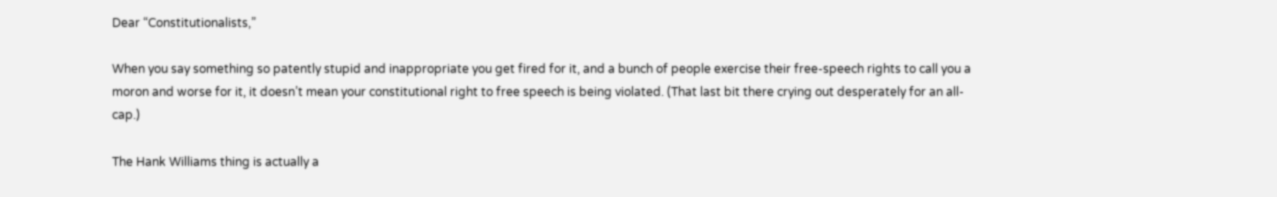Dear “Constitutionalists,”

When you say something so patently stupid and inappropriate you get fired for it, and a bunch of people exercise their free-speech rights to call you a moron and worse for it, it doesn’t mean your constitutional right to free speech is being violated. (That last bit there crying out desperately for an all-cap.)

The Hank Williams thing is actually a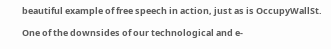beautiful example of free speech in action, just as is OccupyWallSt.

One of the downsides of our technological and e-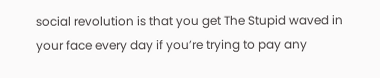social revolution is that you get The Stupid waved in your face every day if you’re trying to pay any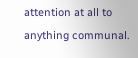attention at all to anything communal.